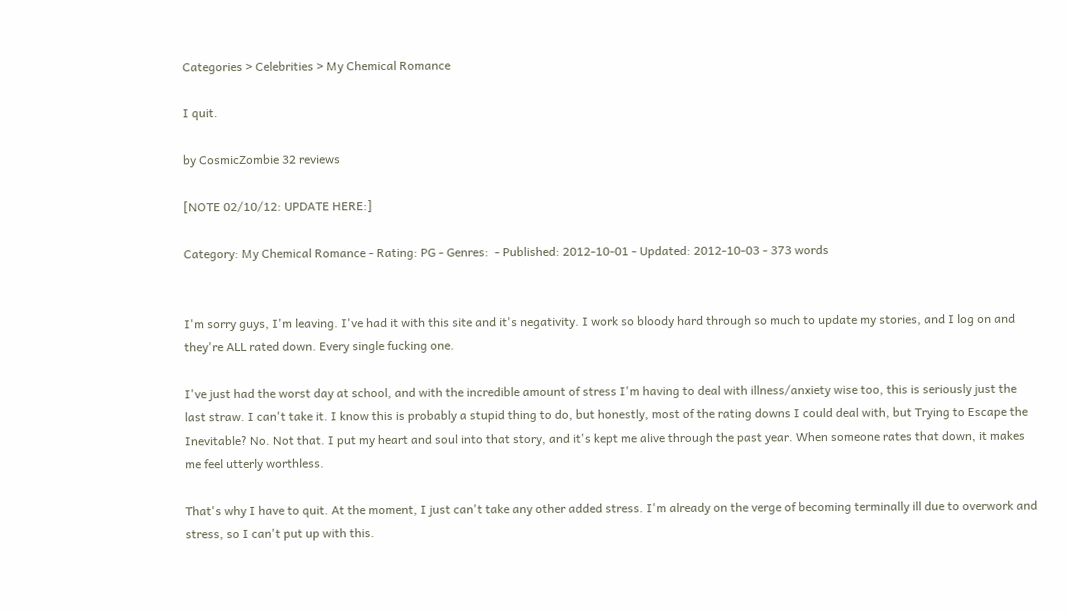Categories > Celebrities > My Chemical Romance

I quit.

by CosmicZombie 32 reviews

[NOTE 02/10/12: UPDATE HERE:]

Category: My Chemical Romance - Rating: PG - Genres:  - Published: 2012-10-01 - Updated: 2012-10-03 - 373 words


I'm sorry guys, I'm leaving. I've had it with this site and it's negativity. I work so bloody hard through so much to update my stories, and I log on and they're ALL rated down. Every single fucking one.

I've just had the worst day at school, and with the incredible amount of stress I'm having to deal with illness/anxiety wise too, this is seriously just the last straw. I can't take it. I know this is probably a stupid thing to do, but honestly, most of the rating downs I could deal with, but Trying to Escape the Inevitable? No. Not that. I put my heart and soul into that story, and it's kept me alive through the past year. When someone rates that down, it makes me feel utterly worthless.

That's why I have to quit. At the moment, I just can't take any other added stress. I'm already on the verge of becoming terminally ill due to overwork and stress, so I can't put up with this.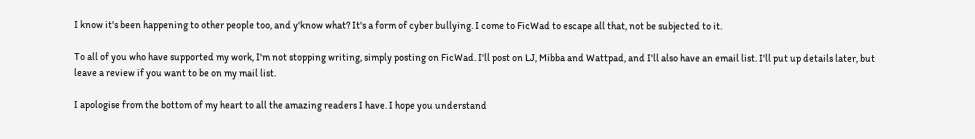I know it's been happening to other people too, and y'know what? It's a form of cyber bullying. I come to FicWad to escape all that, not be subjected to it.

To all of you who have supported my work, I'm not stopping writing, simply posting on FicWad. I'll post on LJ, Mibba and Wattpad, and I'll also have an email list. I'll put up details later, but leave a review if you want to be on my mail list.

I apologise from the bottom of my heart to all the amazing readers I have. I hope you understand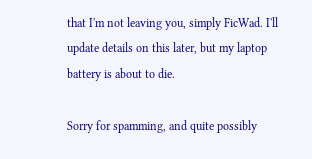that I'm not leaving you, simply FicWad. I'll update details on this later, but my laptop battery is about to die.

Sorry for spamming, and quite possibly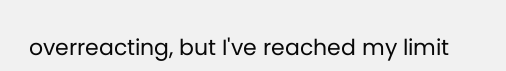overreacting, but I've reached my limit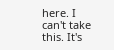here. I can't take this. It's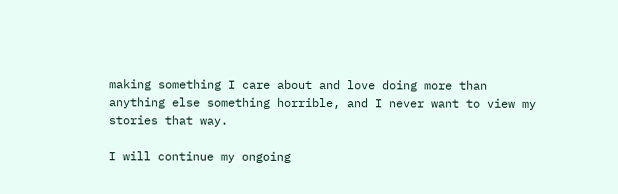making something I care about and love doing more than anything else something horrible, and I never want to view my stories that way.

I will continue my ongoing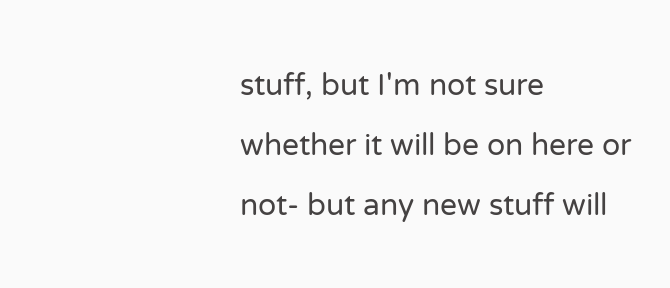stuff, but I'm not sure whether it will be on here or not- but any new stuff will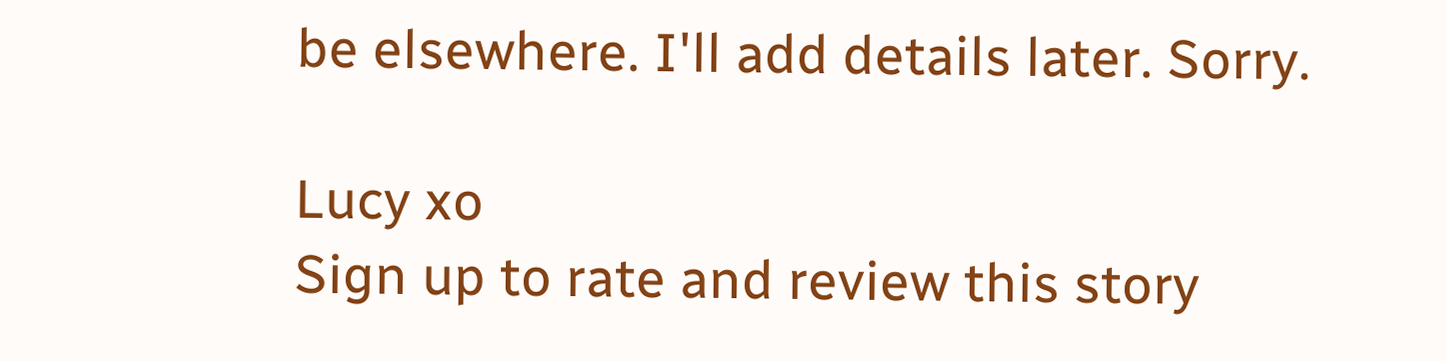be elsewhere. I'll add details later. Sorry.

Lucy xo
Sign up to rate and review this story